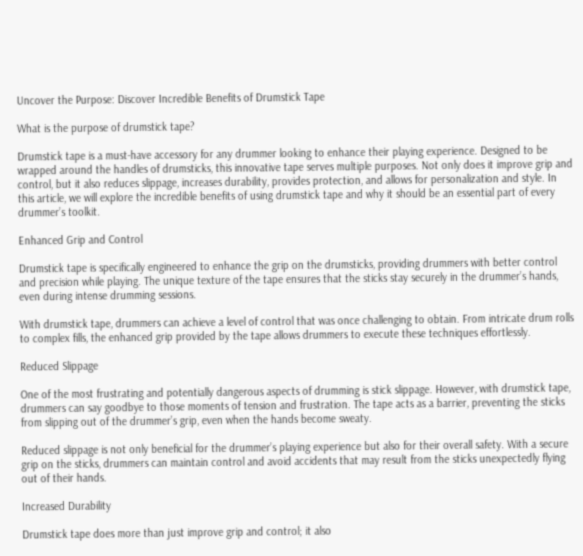Uncover the Purpose: Discover Incredible Benefits of Drumstick Tape

What is the purpose of drumstick tape?

Drumstick tape is a must-have accessory for any drummer looking to enhance their playing experience. Designed to be wrapped around the handles of drumsticks, this innovative tape serves multiple purposes. Not only does it improve grip and control, but it also reduces slippage, increases durability, provides protection, and allows for personalization and style. In this article, we will explore the incredible benefits of using drumstick tape and why it should be an essential part of every drummer’s toolkit.

Enhanced Grip and Control

Drumstick tape is specifically engineered to enhance the grip on the drumsticks, providing drummers with better control and precision while playing. The unique texture of the tape ensures that the sticks stay securely in the drummer’s hands, even during intense drumming sessions.

With drumstick tape, drummers can achieve a level of control that was once challenging to obtain. From intricate drum rolls to complex fills, the enhanced grip provided by the tape allows drummers to execute these techniques effortlessly.

Reduced Slippage

One of the most frustrating and potentially dangerous aspects of drumming is stick slippage. However, with drumstick tape, drummers can say goodbye to those moments of tension and frustration. The tape acts as a barrier, preventing the sticks from slipping out of the drummer’s grip, even when the hands become sweaty.

Reduced slippage is not only beneficial for the drummer’s playing experience but also for their overall safety. With a secure grip on the sticks, drummers can maintain control and avoid accidents that may result from the sticks unexpectedly flying out of their hands.

Increased Durability

Drumstick tape does more than just improve grip and control; it also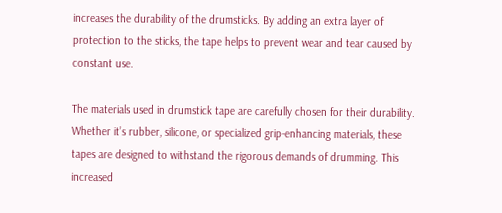increases the durability of the drumsticks. By adding an extra layer of protection to the sticks, the tape helps to prevent wear and tear caused by constant use.

The materials used in drumstick tape are carefully chosen for their durability. Whether it’s rubber, silicone, or specialized grip-enhancing materials, these tapes are designed to withstand the rigorous demands of drumming. This increased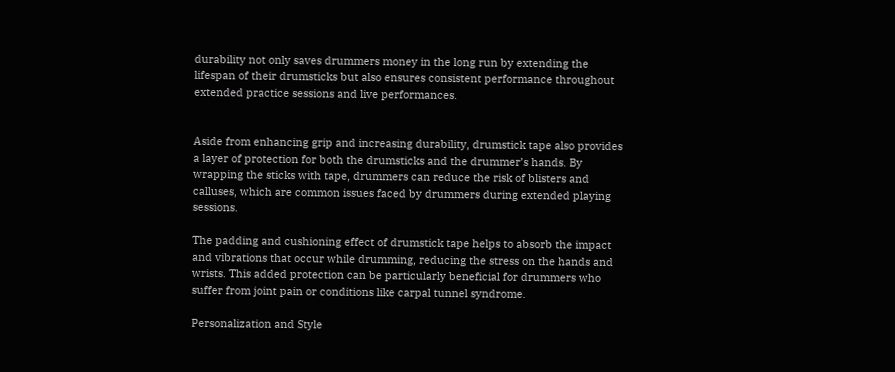durability not only saves drummers money in the long run by extending the lifespan of their drumsticks but also ensures consistent performance throughout extended practice sessions and live performances.


Aside from enhancing grip and increasing durability, drumstick tape also provides a layer of protection for both the drumsticks and the drummer’s hands. By wrapping the sticks with tape, drummers can reduce the risk of blisters and calluses, which are common issues faced by drummers during extended playing sessions.

The padding and cushioning effect of drumstick tape helps to absorb the impact and vibrations that occur while drumming, reducing the stress on the hands and wrists. This added protection can be particularly beneficial for drummers who suffer from joint pain or conditions like carpal tunnel syndrome.

Personalization and Style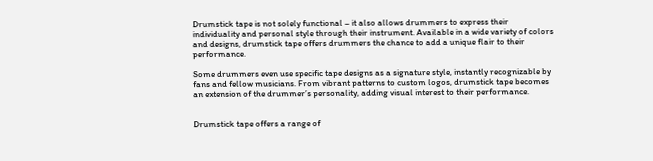Drumstick tape is not solely functional – it also allows drummers to express their individuality and personal style through their instrument. Available in a wide variety of colors and designs, drumstick tape offers drummers the chance to add a unique flair to their performance.

Some drummers even use specific tape designs as a signature style, instantly recognizable by fans and fellow musicians. From vibrant patterns to custom logos, drumstick tape becomes an extension of the drummer’s personality, adding visual interest to their performance.


Drumstick tape offers a range of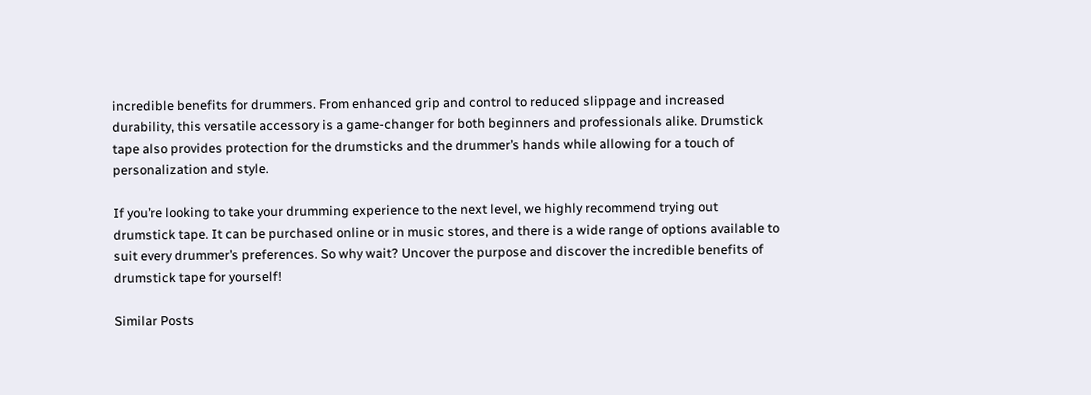incredible benefits for drummers. From enhanced grip and control to reduced slippage and increased durability, this versatile accessory is a game-changer for both beginners and professionals alike. Drumstick tape also provides protection for the drumsticks and the drummer’s hands while allowing for a touch of personalization and style.

If you’re looking to take your drumming experience to the next level, we highly recommend trying out drumstick tape. It can be purchased online or in music stores, and there is a wide range of options available to suit every drummer’s preferences. So why wait? Uncover the purpose and discover the incredible benefits of drumstick tape for yourself!

Similar Posts